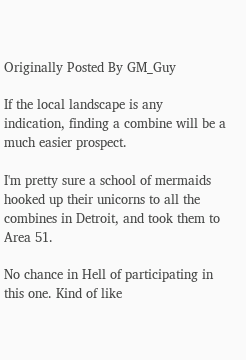Originally Posted By GM_Guy

If the local landscape is any indication, finding a combine will be a much easier prospect.

I'm pretty sure a school of mermaids hooked up their unicorns to all the combines in Detroit, and took them to Area 51.

No chance in Hell of participating in this one. Kind of like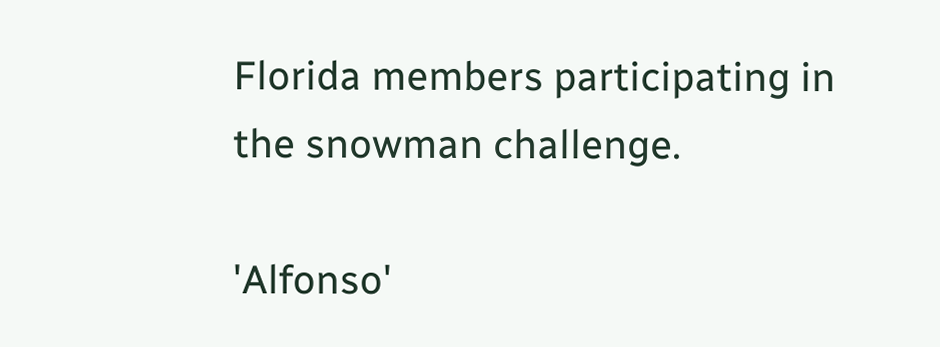Florida members participating in the snowman challenge.

'Alfonso'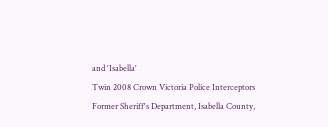and 'Isabella'
Twin 2008 Crown Victoria Police Interceptors
Former Sheriff's Department, Isabella County,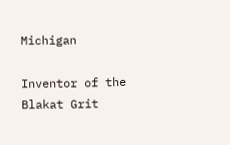Michigan

Inventor of the Blakat Grit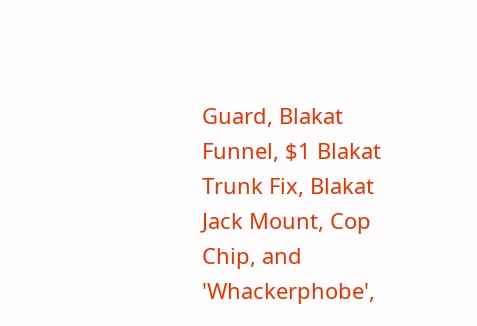Guard, Blakat Funnel, $1 Blakat Trunk Fix, Blakat Jack Mount, Cop Chip, and 'Whackerphobe',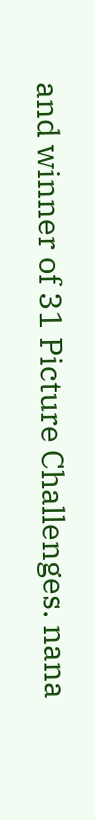and winner of 31 Picture Challenges. nana